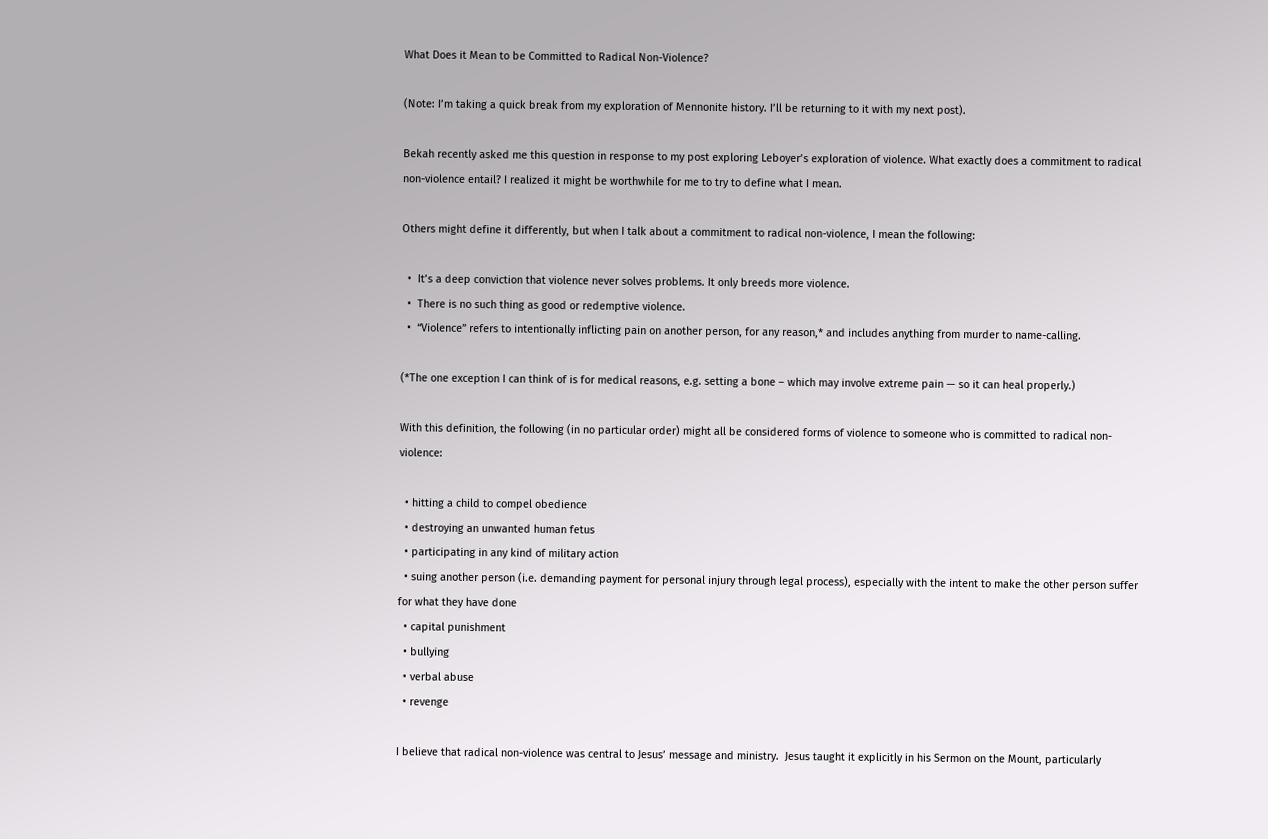What Does it Mean to be Committed to Radical Non-Violence?

(Note: I’m taking a quick break from my exploration of Mennonite history. I’ll be returning to it with my next post).

Bekah recently asked me this question in response to my post exploring Leboyer’s exploration of violence. What exactly does a commitment to radical non-violence entail? I realized it might be worthwhile for me to try to define what I mean.

Others might define it differently, but when I talk about a commitment to radical non-violence, I mean the following:

  •  It’s a deep conviction that violence never solves problems. It only breeds more violence.
  •  There is no such thing as good or redemptive violence.
  •  “Violence” refers to intentionally inflicting pain on another person, for any reason,* and includes anything from murder to name-calling.

(*The one exception I can think of is for medical reasons, e.g. setting a bone – which may involve extreme pain — so it can heal properly.)

With this definition, the following (in no particular order) might all be considered forms of violence to someone who is committed to radical non-violence:

  • hitting a child to compel obedience
  • destroying an unwanted human fetus
  • participating in any kind of military action
  • suing another person (i.e. demanding payment for personal injury through legal process), especially with the intent to make the other person suffer for what they have done
  • capital punishment
  • bullying
  • verbal abuse
  • revenge

I believe that radical non-violence was central to Jesus’ message and ministry.  Jesus taught it explicitly in his Sermon on the Mount, particularly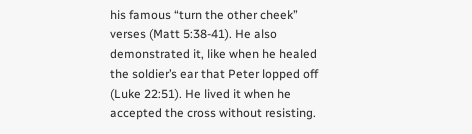his famous “turn the other cheek” verses (Matt 5:38-41). He also demonstrated it, like when he healed the soldier’s ear that Peter lopped off (Luke 22:51). He lived it when he accepted the cross without resisting.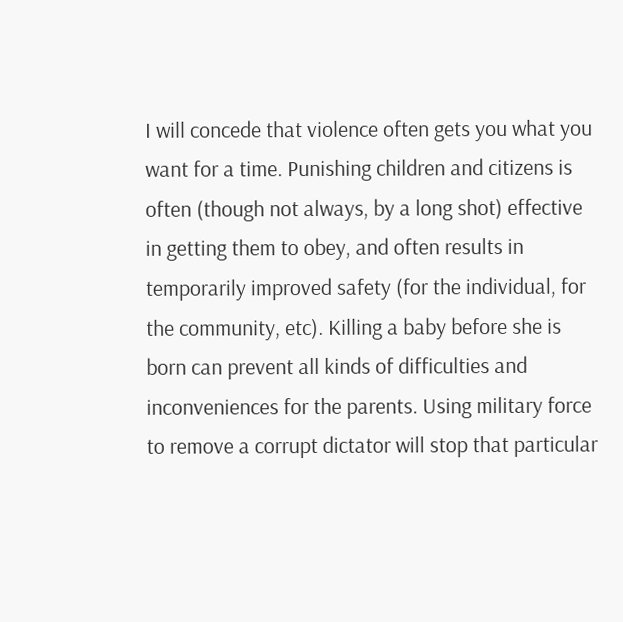I will concede that violence often gets you what you want for a time. Punishing children and citizens is often (though not always, by a long shot) effective in getting them to obey, and often results in temporarily improved safety (for the individual, for the community, etc). Killing a baby before she is born can prevent all kinds of difficulties and inconveniences for the parents. Using military force to remove a corrupt dictator will stop that particular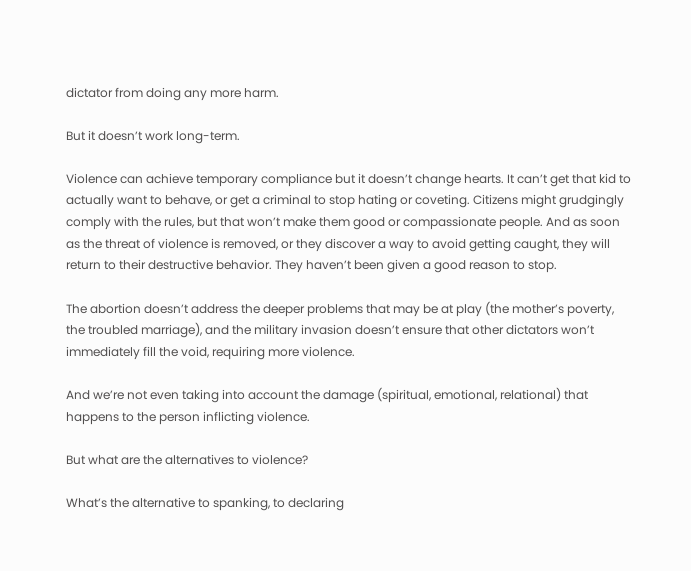dictator from doing any more harm.

But it doesn’t work long-term.

Violence can achieve temporary compliance but it doesn’t change hearts. It can’t get that kid to actually want to behave, or get a criminal to stop hating or coveting. Citizens might grudgingly comply with the rules, but that won’t make them good or compassionate people. And as soon as the threat of violence is removed, or they discover a way to avoid getting caught, they will return to their destructive behavior. They haven’t been given a good reason to stop.

The abortion doesn’t address the deeper problems that may be at play (the mother’s poverty, the troubled marriage), and the military invasion doesn’t ensure that other dictators won’t immediately fill the void, requiring more violence.

And we’re not even taking into account the damage (spiritual, emotional, relational) that happens to the person inflicting violence.

But what are the alternatives to violence?

What’s the alternative to spanking, to declaring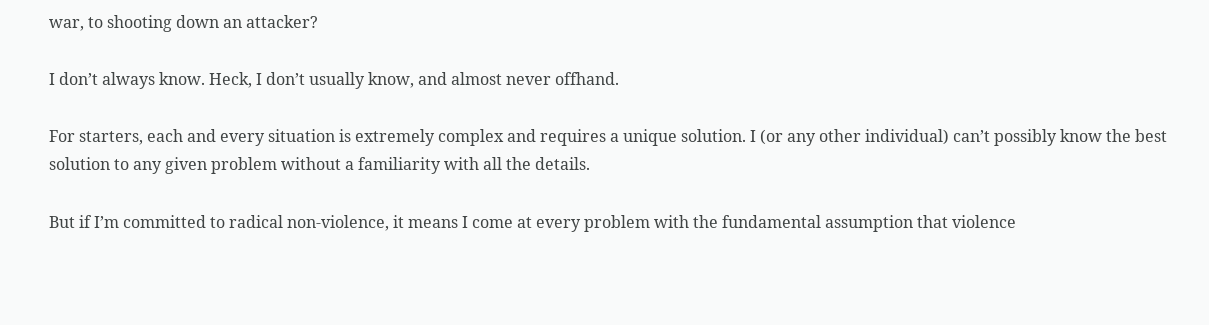war, to shooting down an attacker?

I don’t always know. Heck, I don’t usually know, and almost never offhand.

For starters, each and every situation is extremely complex and requires a unique solution. I (or any other individual) can’t possibly know the best solution to any given problem without a familiarity with all the details.

But if I’m committed to radical non-violence, it means I come at every problem with the fundamental assumption that violence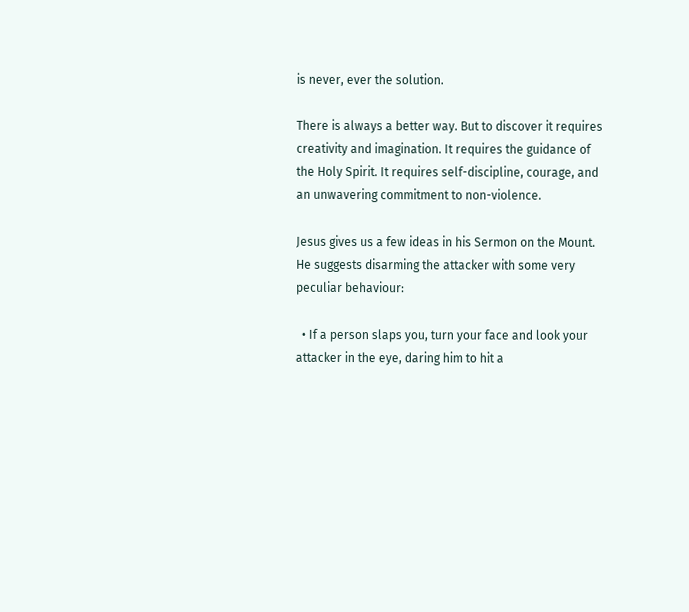is never, ever the solution.

There is always a better way. But to discover it requires creativity and imagination. It requires the guidance of the Holy Spirit. It requires self-discipline, courage, and an unwavering commitment to non-violence.

Jesus gives us a few ideas in his Sermon on the Mount. He suggests disarming the attacker with some very peculiar behaviour:

  • If a person slaps you, turn your face and look your attacker in the eye, daring him to hit a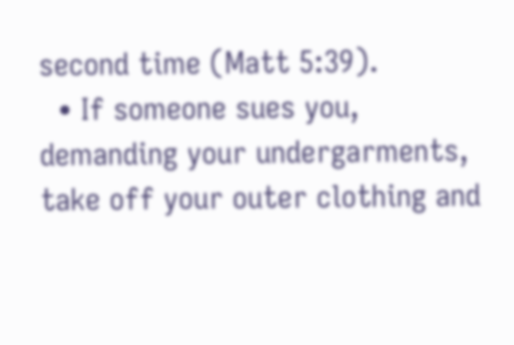second time (Matt 5:39).
  • If someone sues you, demanding your undergarments, take off your outer clothing and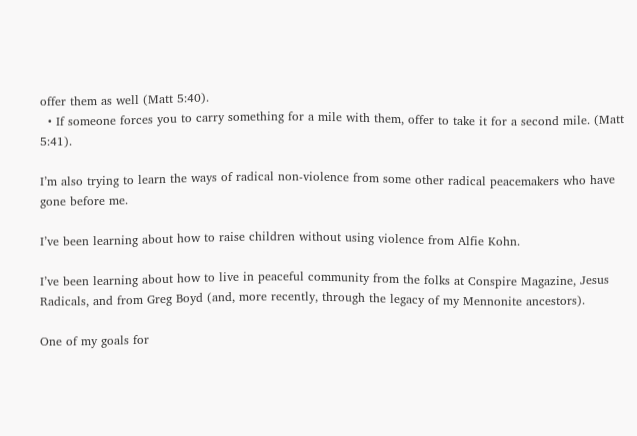offer them as well (Matt 5:40).
  • If someone forces you to carry something for a mile with them, offer to take it for a second mile. (Matt 5:41).

I’m also trying to learn the ways of radical non-violence from some other radical peacemakers who have gone before me.

I’ve been learning about how to raise children without using violence from Alfie Kohn.

I’ve been learning about how to live in peaceful community from the folks at Conspire Magazine, Jesus Radicals, and from Greg Boyd (and, more recently, through the legacy of my Mennonite ancestors).

One of my goals for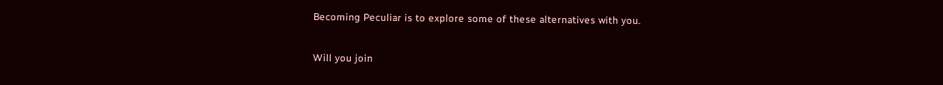Becoming Peculiar is to explore some of these alternatives with you.

Will you join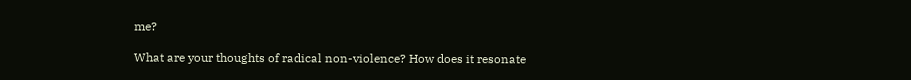me?

What are your thoughts of radical non-violence? How does it resonate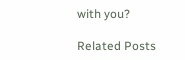with you?

Related Posts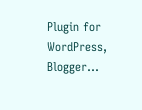Plugin for WordPress, Blogger...